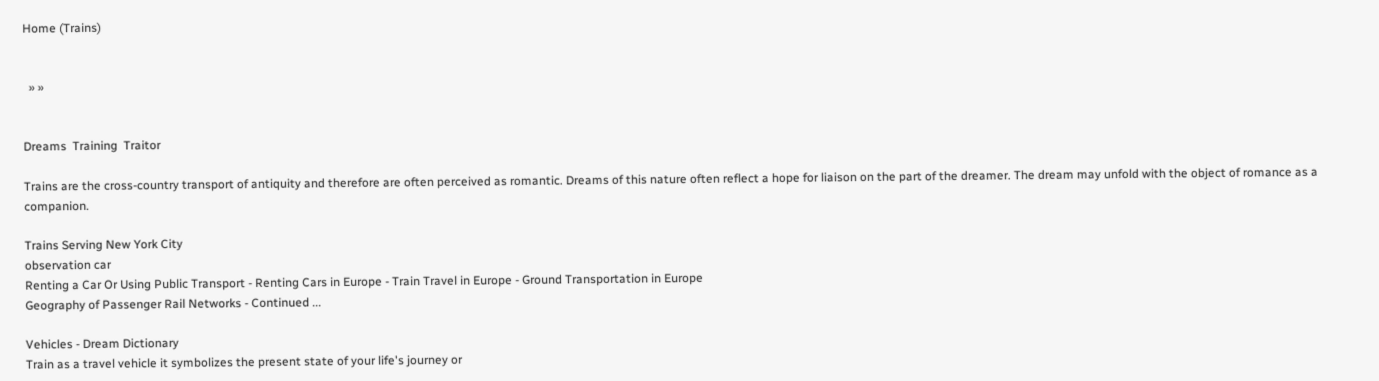Home (Trains)


  » »


Dreams  Training  Traitor

Trains are the cross-country transport of antiquity and therefore are often perceived as romantic. Dreams of this nature often reflect a hope for liaison on the part of the dreamer. The dream may unfold with the object of romance as a companion.

Trains Serving New York City
observation car
Renting a Car Or Using Public Transport - Renting Cars in Europe - Train Travel in Europe - Ground Transportation in Europe
Geography of Passenger Rail Networks - Continued ...

Vehicles - Dream Dictionary
Train as a travel vehicle it symbolizes the present state of your life's journey or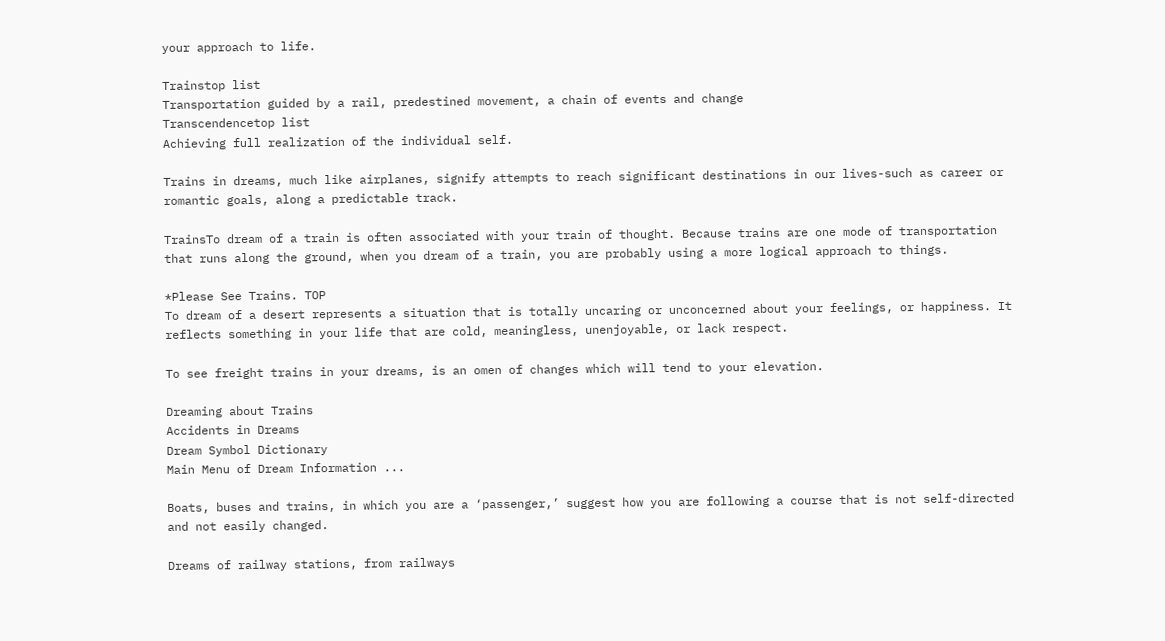your approach to life.

Trainstop list
Transportation guided by a rail, predestined movement, a chain of events and change
Transcendencetop list
Achieving full realization of the individual self.

Trains in dreams, much like airplanes, signify attempts to reach significant destinations in our lives-such as career or romantic goals, along a predictable track.

TrainsTo dream of a train is often associated with your train of thought. Because trains are one mode of transportation that runs along the ground, when you dream of a train, you are probably using a more logical approach to things.

*Please See Trains. TOP
To dream of a desert represents a situation that is totally uncaring or unconcerned about your feelings, or happiness. It reflects something in your life that are cold, meaningless, unenjoyable, or lack respect.

To see freight trains in your dreams, is an omen of changes which will tend to your elevation.

Dreaming about Trains
Accidents in Dreams
Dream Symbol Dictionary
Main Menu of Dream Information ...

Boats, buses and trains, in which you are a ‘passenger,’ suggest how you are following a course that is not self-directed and not easily changed.

Dreams of railway stations, from railways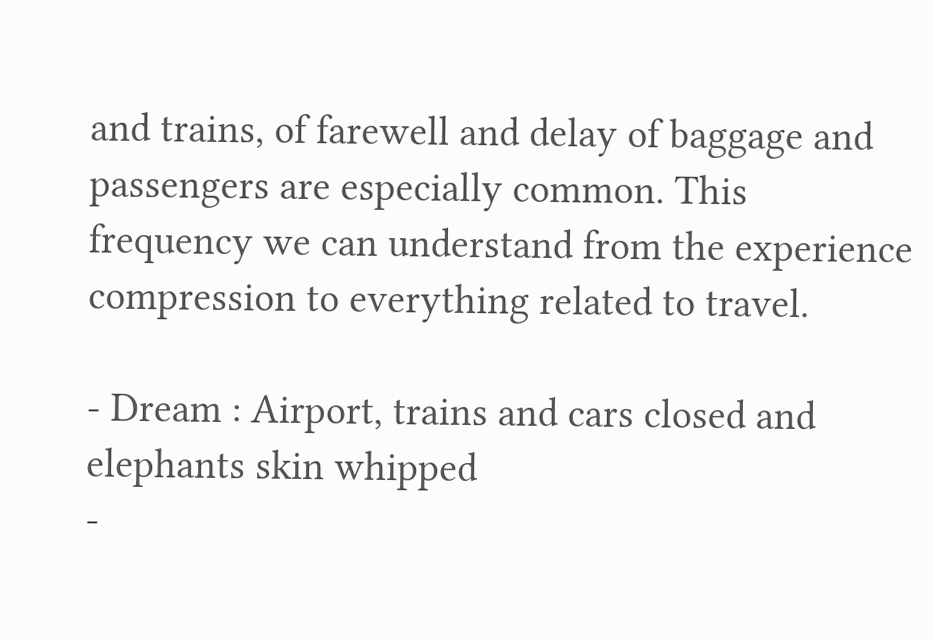and trains, of farewell and delay of baggage and passengers are especially common. This frequency we can understand from the experience compression to everything related to travel.

- Dream : Airport, trains and cars closed and elephants skin whipped
-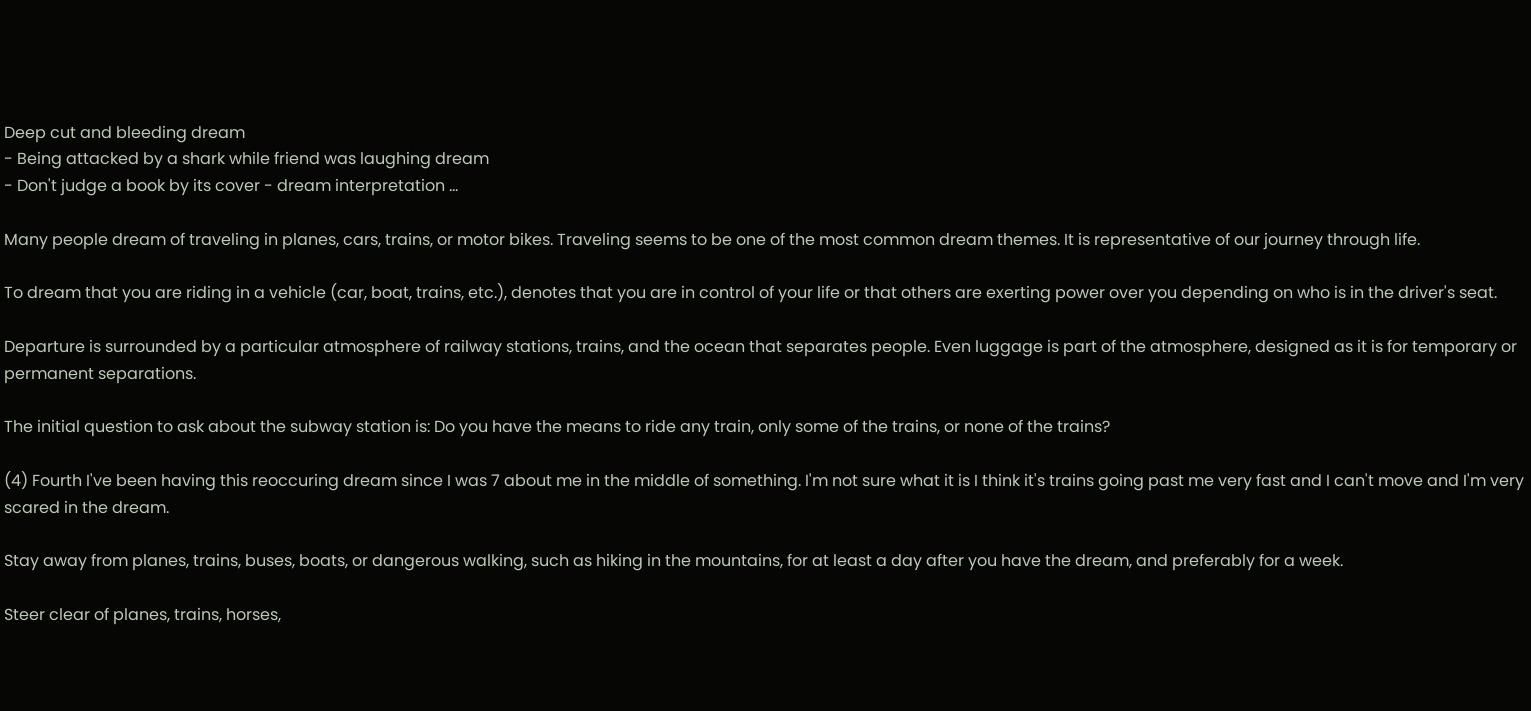Deep cut and bleeding dream
- Being attacked by a shark while friend was laughing dream
- Don't judge a book by its cover - dream interpretation ...

Many people dream of traveling in planes, cars, trains, or motor bikes. Traveling seems to be one of the most common dream themes. It is representative of our journey through life.

To dream that you are riding in a vehicle (car, boat, trains, etc.), denotes that you are in control of your life or that others are exerting power over you depending on who is in the driver's seat.

Departure is surrounded by a particular atmosphere of railway stations, trains, and the ocean that separates people. Even luggage is part of the atmosphere, designed as it is for temporary or permanent separations.

The initial question to ask about the subway station is: Do you have the means to ride any train, only some of the trains, or none of the trains?

(4) Fourth I've been having this reoccuring dream since I was 7 about me in the middle of something. I'm not sure what it is I think it's trains going past me very fast and I can't move and I'm very scared in the dream.

Stay away from planes, trains, buses, boats, or dangerous walking, such as hiking in the mountains, for at least a day after you have the dream, and preferably for a week.

Steer clear of planes, trains, horses,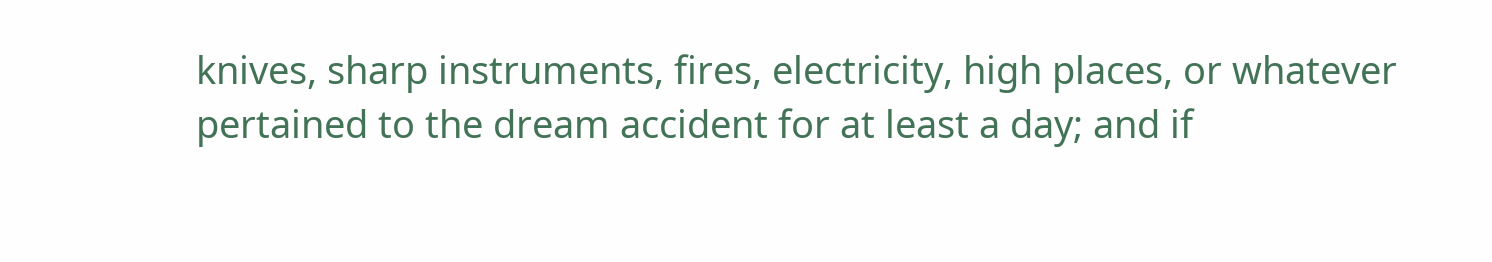knives, sharp instruments, fires, electricity, high places, or whatever pertained to the dream accident for at least a day; and if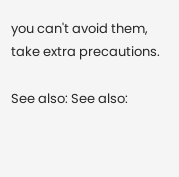you can't avoid them, take extra precautions.

See also: See also: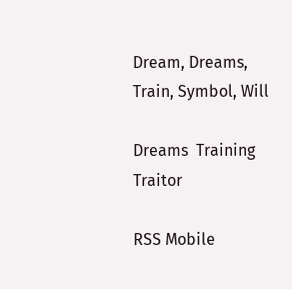Dream, Dreams, Train, Symbol, Will

Dreams  Training  Traitor

RSS Mobile